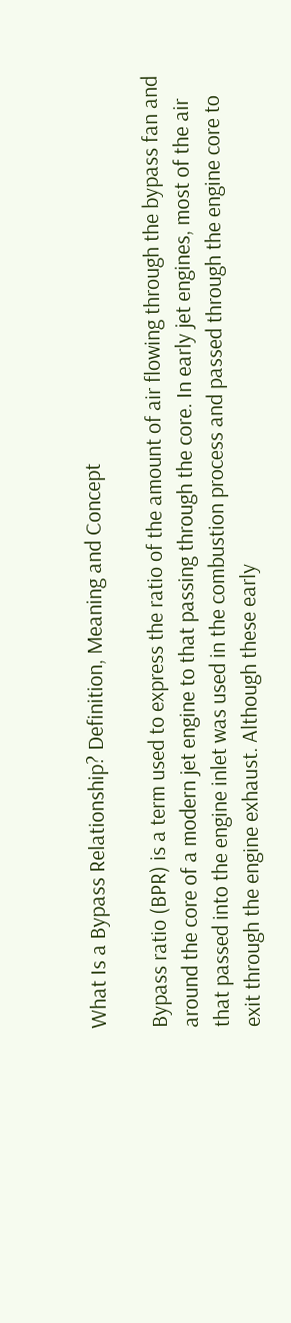What Is a Bypass Relationship? Definition, Meaning and Concept

Bypass ratio (BPR) is a term used to express the ratio of the amount of air flowing through the bypass fan and around the core of a modern jet engine to that passing through the core. In early jet engines, most of the air that passed into the engine inlet was used in the combustion process and passed through the engine core to exit through the engine exhaust. Although these early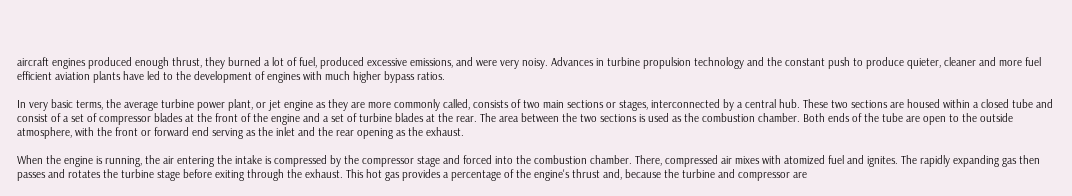aircraft engines produced enough thrust, they burned a lot of fuel, produced excessive emissions, and were very noisy. Advances in turbine propulsion technology and the constant push to produce quieter, cleaner and more fuel efficient aviation plants have led to the development of engines with much higher bypass ratios.

In very basic terms, the average turbine power plant, or jet engine as they are more commonly called, consists of two main sections or stages, interconnected by a central hub. These two sections are housed within a closed tube and consist of a set of compressor blades at the front of the engine and a set of turbine blades at the rear. The area between the two sections is used as the combustion chamber. Both ends of the tube are open to the outside atmosphere, with the front or forward end serving as the inlet and the rear opening as the exhaust.

When the engine is running, the air entering the intake is compressed by the compressor stage and forced into the combustion chamber. There, compressed air mixes with atomized fuel and ignites. The rapidly expanding gas then passes and rotates the turbine stage before exiting through the exhaust. This hot gas provides a percentage of the engine's thrust and, because the turbine and compressor are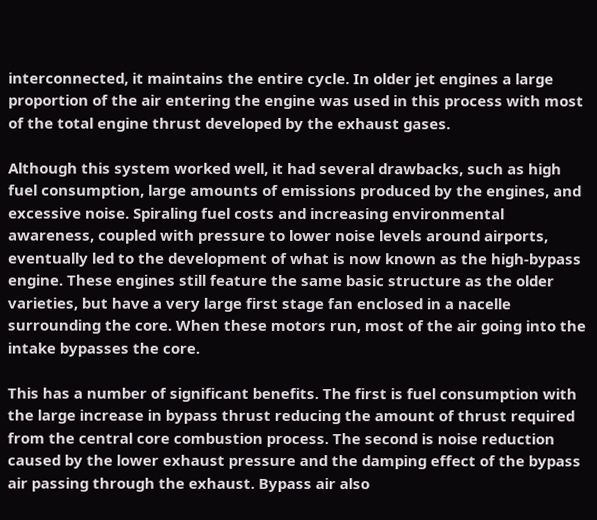interconnected, it maintains the entire cycle. In older jet engines a large proportion of the air entering the engine was used in this process with most of the total engine thrust developed by the exhaust gases.

Although this system worked well, it had several drawbacks, such as high fuel consumption, large amounts of emissions produced by the engines, and excessive noise. Spiraling fuel costs and increasing environmental awareness, coupled with pressure to lower noise levels around airports, eventually led to the development of what is now known as the high-bypass engine. These engines still feature the same basic structure as the older varieties, but have a very large first stage fan enclosed in a nacelle surrounding the core. When these motors run, most of the air going into the intake bypasses the core.

This has a number of significant benefits. The first is fuel consumption with the large increase in bypass thrust reducing the amount of thrust required from the central core combustion process. The second is noise reduction caused by the lower exhaust pressure and the damping effect of the bypass air passing through the exhaust. Bypass air also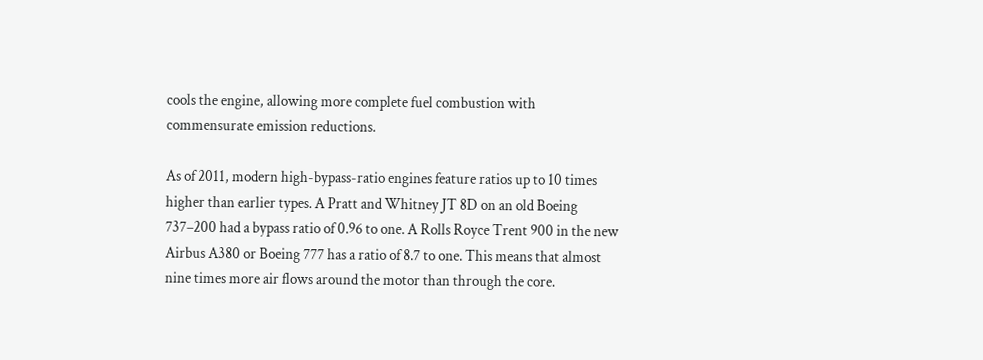cools the engine, allowing more complete fuel combustion with commensurate emission reductions.

As of 2011, modern high-bypass-ratio engines feature ratios up to 10 times higher than earlier types. A Pratt and Whitney JT 8D on an old Boeing 737–200 had a bypass ratio of 0.96 to one. A Rolls Royce Trent 900 in the new Airbus A380 or Boeing 777 has a ratio of 8.7 to one. This means that almost nine times more air flows around the motor than through the core.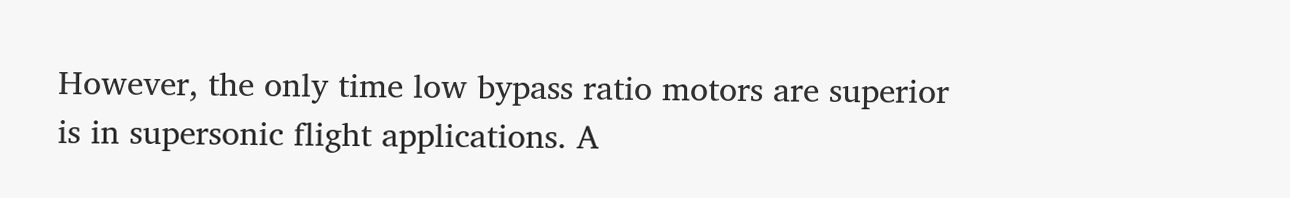However, the only time low bypass ratio motors are superior is in supersonic flight applications. A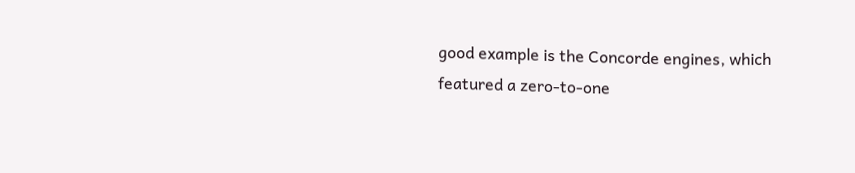good example is the Concorde engines, which featured a zero-to-one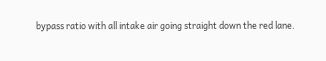bypass ratio with all intake air going straight down the red lane.